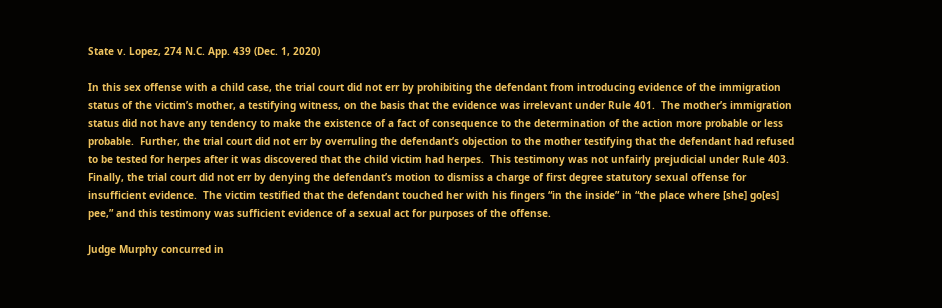State v. Lopez, 274 N.C. App. 439 (Dec. 1, 2020)

In this sex offense with a child case, the trial court did not err by prohibiting the defendant from introducing evidence of the immigration status of the victim’s mother, a testifying witness, on the basis that the evidence was irrelevant under Rule 401.  The mother’s immigration status did not have any tendency to make the existence of a fact of consequence to the determination of the action more probable or less probable.  Further, the trial court did not err by overruling the defendant’s objection to the mother testifying that the defendant had refused to be tested for herpes after it was discovered that the child victim had herpes.  This testimony was not unfairly prejudicial under Rule 403.  Finally, the trial court did not err by denying the defendant’s motion to dismiss a charge of first degree statutory sexual offense for insufficient evidence.  The victim testified that the defendant touched her with his fingers “in the inside” in “the place where [she] go[es] pee,” and this testimony was sufficient evidence of a sexual act for purposes of the offense.

Judge Murphy concurred in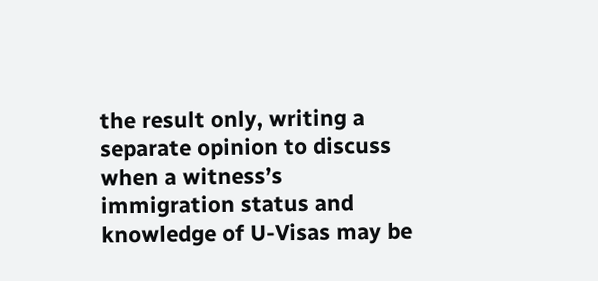the result only, writing a separate opinion to discuss when a witness’s immigration status and knowledge of U-Visas may be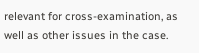relevant for cross-examination, as well as other issues in the case.